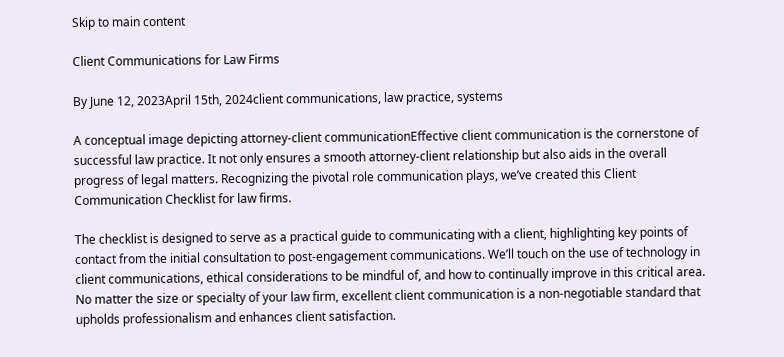Skip to main content

Client Communications for Law Firms

By June 12, 2023April 15th, 2024client communications, law practice, systems

A conceptual image depicting attorney-client communicationEffective client communication is the cornerstone of successful law practice. It not only ensures a smooth attorney-client relationship but also aids in the overall progress of legal matters. Recognizing the pivotal role communication plays, we’ve created this Client Communication Checklist for law firms.

The checklist is designed to serve as a practical guide to communicating with a client, highlighting key points of contact from the initial consultation to post-engagement communications. We’ll touch on the use of technology in client communications, ethical considerations to be mindful of, and how to continually improve in this critical area. No matter the size or specialty of your law firm, excellent client communication is a non-negotiable standard that upholds professionalism and enhances client satisfaction.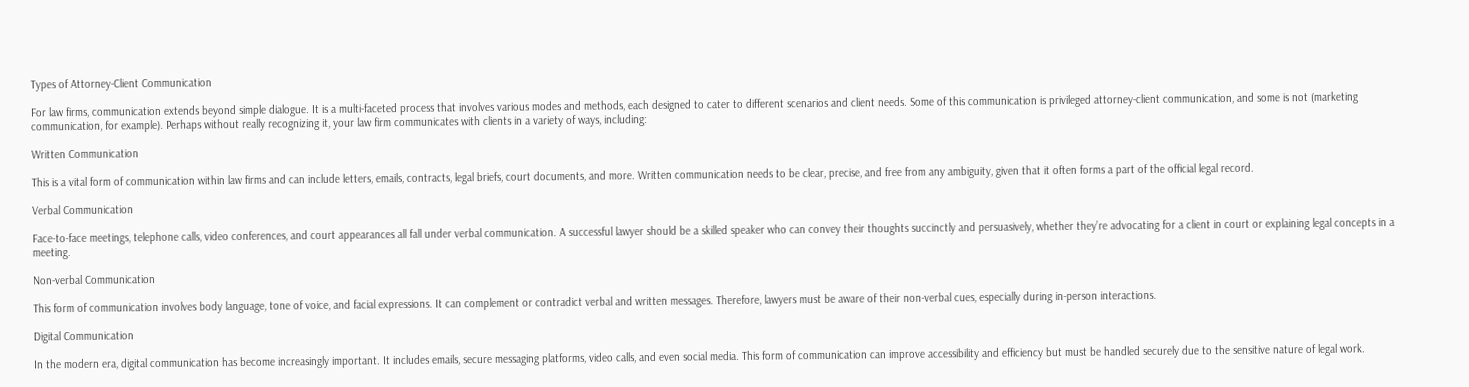Types of Attorney-Client Communication

For law firms, communication extends beyond simple dialogue. It is a multi-faceted process that involves various modes and methods, each designed to cater to different scenarios and client needs. Some of this communication is privileged attorney-client communication, and some is not (marketing communication, for example). Perhaps without really recognizing it, your law firm communicates with clients in a variety of ways, including:

Written Communication

This is a vital form of communication within law firms and can include letters, emails, contracts, legal briefs, court documents, and more. Written communication needs to be clear, precise, and free from any ambiguity, given that it often forms a part of the official legal record.

Verbal Communication

Face-to-face meetings, telephone calls, video conferences, and court appearances all fall under verbal communication. A successful lawyer should be a skilled speaker who can convey their thoughts succinctly and persuasively, whether they’re advocating for a client in court or explaining legal concepts in a meeting.

Non-verbal Communication

This form of communication involves body language, tone of voice, and facial expressions. It can complement or contradict verbal and written messages. Therefore, lawyers must be aware of their non-verbal cues, especially during in-person interactions.

Digital Communication

In the modern era, digital communication has become increasingly important. It includes emails, secure messaging platforms, video calls, and even social media. This form of communication can improve accessibility and efficiency but must be handled securely due to the sensitive nature of legal work.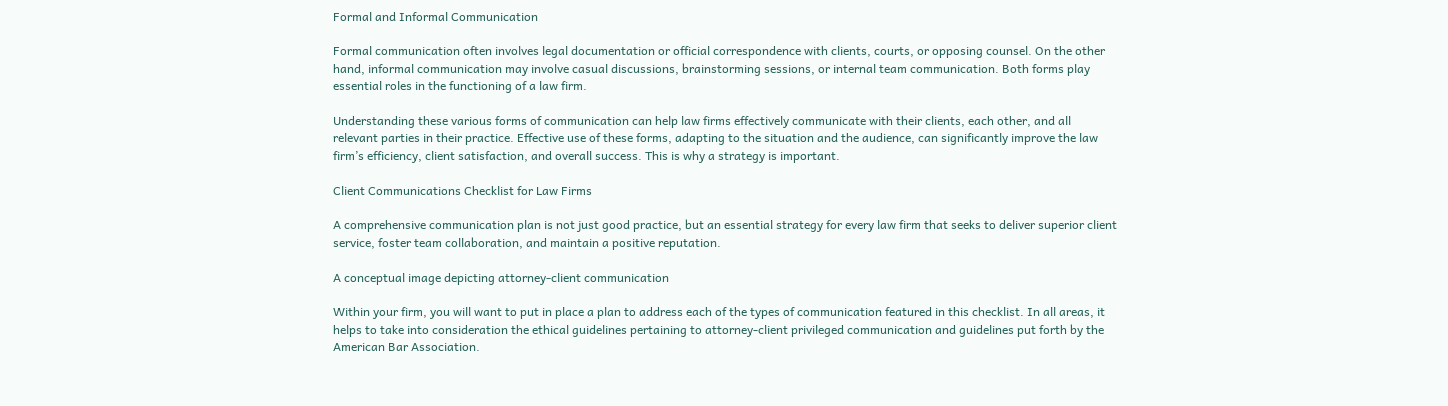Formal and Informal Communication

Formal communication often involves legal documentation or official correspondence with clients, courts, or opposing counsel. On the other hand, informal communication may involve casual discussions, brainstorming sessions, or internal team communication. Both forms play essential roles in the functioning of a law firm.

Understanding these various forms of communication can help law firms effectively communicate with their clients, each other, and all relevant parties in their practice. Effective use of these forms, adapting to the situation and the audience, can significantly improve the law firm’s efficiency, client satisfaction, and overall success. This is why a strategy is important.

Client Communications Checklist for Law Firms

A comprehensive communication plan is not just good practice, but an essential strategy for every law firm that seeks to deliver superior client service, foster team collaboration, and maintain a positive reputation.

A conceptual image depicting attorney-client communication

Within your firm, you will want to put in place a plan to address each of the types of communication featured in this checklist. In all areas, it helps to take into consideration the ethical guidelines pertaining to attorney-client privileged communication and guidelines put forth by the American Bar Association.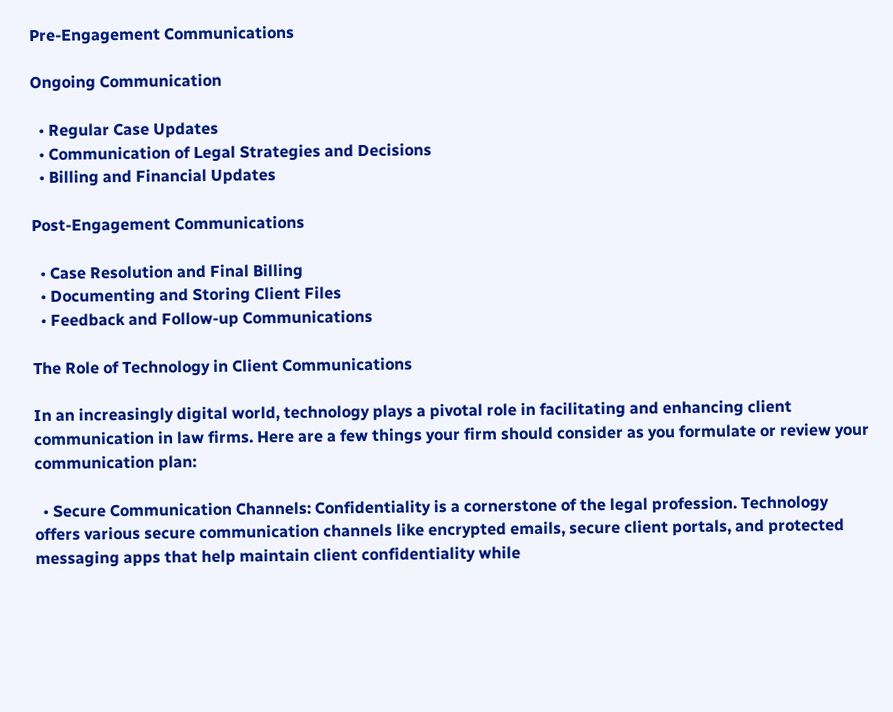Pre-Engagement Communications

Ongoing Communication

  • Regular Case Updates
  • Communication of Legal Strategies and Decisions
  • Billing and Financial Updates

Post-Engagement Communications

  • Case Resolution and Final Billing
  • Documenting and Storing Client Files
  • Feedback and Follow-up Communications

The Role of Technology in Client Communications

In an increasingly digital world, technology plays a pivotal role in facilitating and enhancing client communication in law firms. Here are a few things your firm should consider as you formulate or review your communication plan:

  • Secure Communication Channels: Confidentiality is a cornerstone of the legal profession. Technology offers various secure communication channels like encrypted emails, secure client portals, and protected messaging apps that help maintain client confidentiality while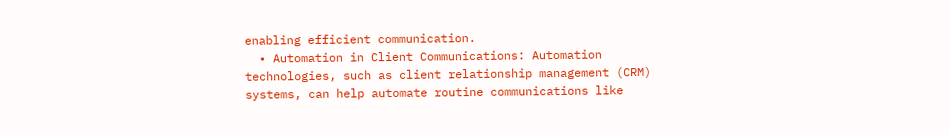enabling efficient communication.
  • Automation in Client Communications: Automation technologies, such as client relationship management (CRM) systems, can help automate routine communications like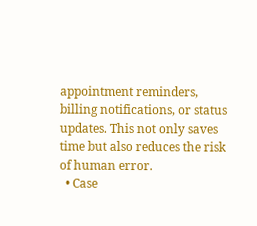appointment reminders, billing notifications, or status updates. This not only saves time but also reduces the risk of human error.
  • Case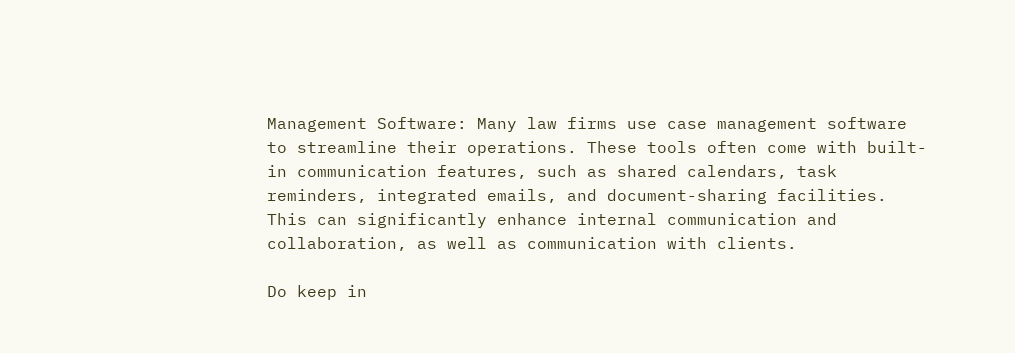Management Software: Many law firms use case management software to streamline their operations. These tools often come with built-in communication features, such as shared calendars, task reminders, integrated emails, and document-sharing facilities. This can significantly enhance internal communication and collaboration, as well as communication with clients.

Do keep in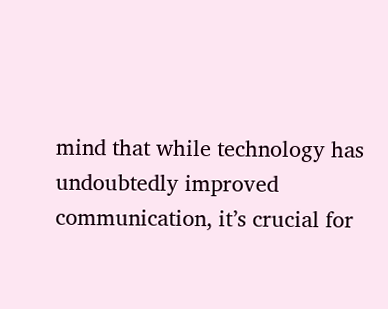mind that while technology has undoubtedly improved communication, it’s crucial for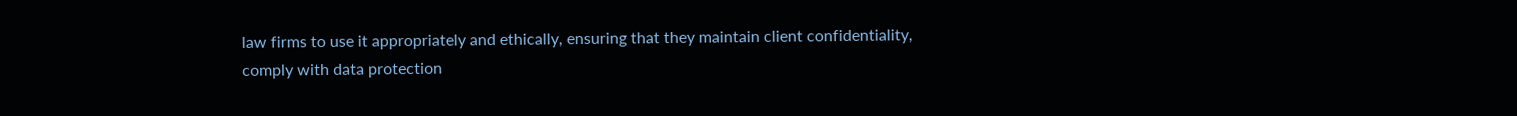law firms to use it appropriately and ethically, ensuring that they maintain client confidentiality, comply with data protection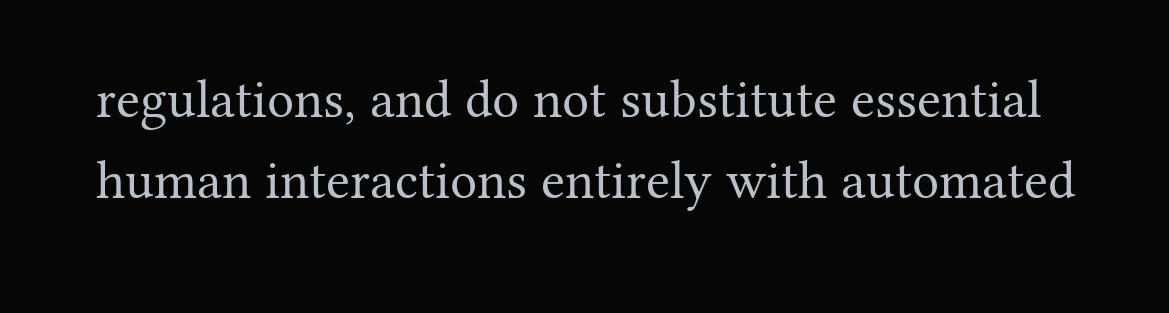regulations, and do not substitute essential human interactions entirely with automated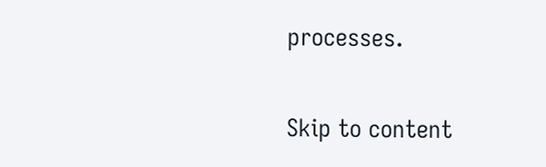processes.

Skip to content